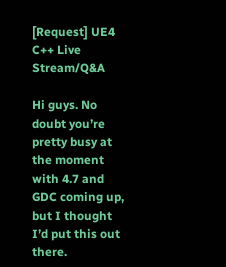[Request] UE4 C++ Live Stream/Q&A

Hi guys. No doubt you’re pretty busy at the moment with 4.7 and GDC coming up, but I thought I’d put this out there.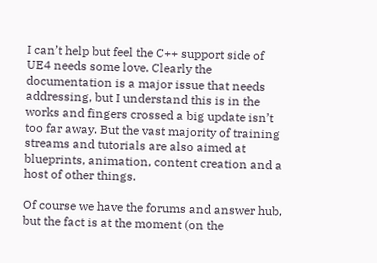I can’t help but feel the C++ support side of UE4 needs some love. Clearly the documentation is a major issue that needs addressing, but I understand this is in the works and fingers crossed a big update isn’t too far away. But the vast majority of training streams and tutorials are also aimed at blueprints, animation, content creation and a host of other things.

Of course we have the forums and answer hub, but the fact is at the moment (on the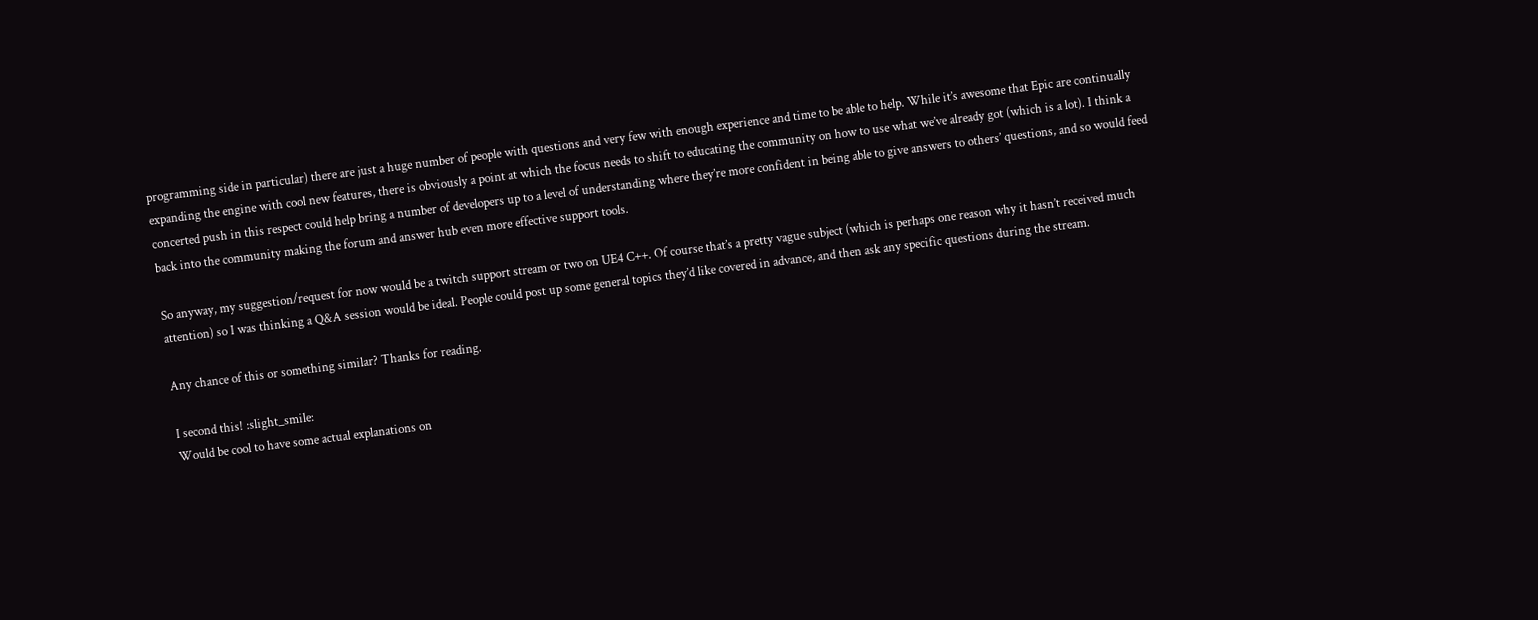programming side in particular) there are just a huge number of people with questions and very few with enough experience and time to be able to help. While it’s awesome that Epic are continually expanding the engine with cool new features, there is obviously a point at which the focus needs to shift to educating the community on how to use what we’ve already got (which is a lot). I think a concerted push in this respect could help bring a number of developers up to a level of understanding where they’re more confident in being able to give answers to others’ questions, and so would feed back into the community making the forum and answer hub even more effective support tools.

So anyway, my suggestion/request for now would be a twitch support stream or two on UE4 C++. Of course that’s a pretty vague subject (which is perhaps one reason why it hasn’t received much attention) so I was thinking a Q&A session would be ideal. People could post up some general topics they’d like covered in advance, and then ask any specific questions during the stream.

Any chance of this or something similar? Thanks for reading.

I second this! :slight_smile:
Would be cool to have some actual explanations on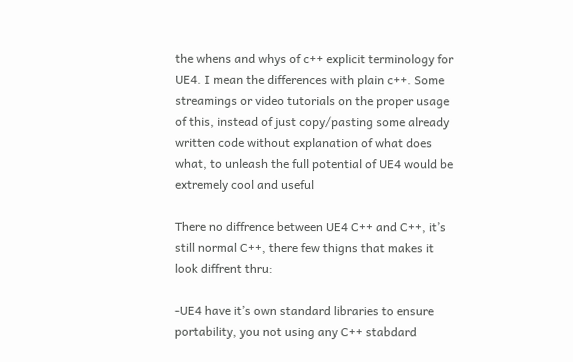the whens and whys of c++ explicit terminology for UE4. I mean the differences with plain c++. Some streamings or video tutorials on the proper usage of this, instead of just copy/pasting some already written code without explanation of what does what, to unleash the full potential of UE4 would be extremely cool and useful

There no diffrence between UE4 C++ and C++, it’s still normal C++, there few thigns that makes it look diffrent thru:

-UE4 have it’s own standard libraries to ensure portability, you not using any C++ stabdard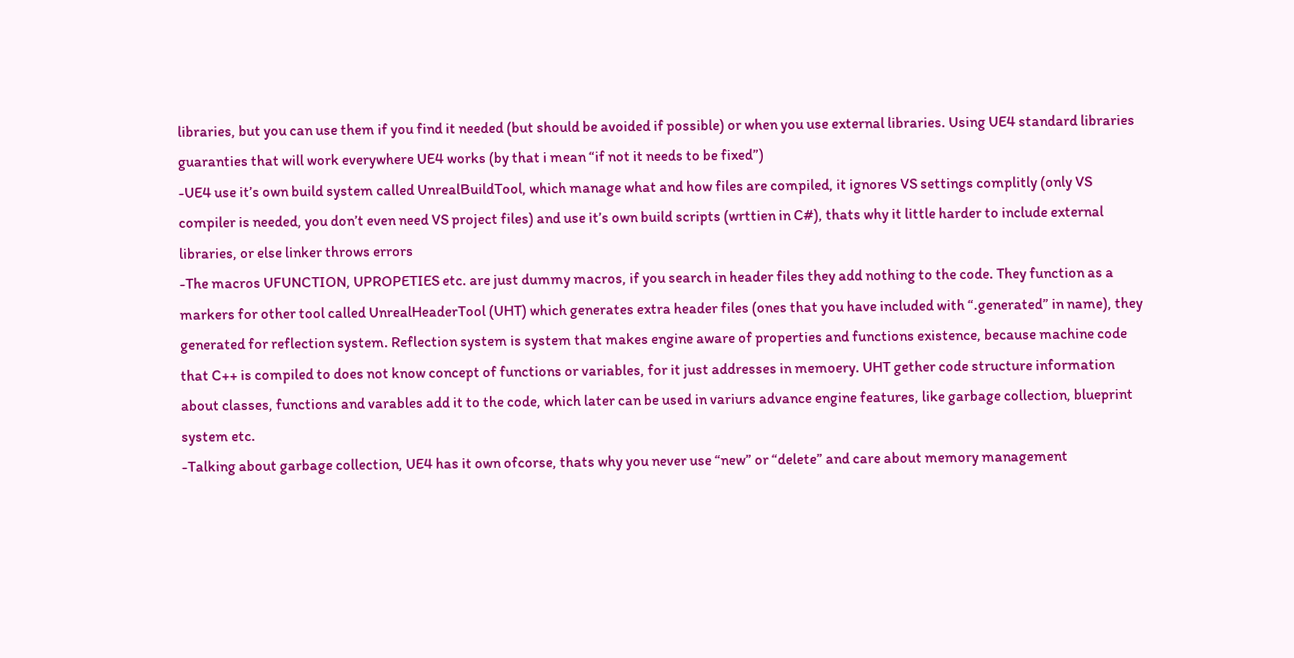libraries, but you can use them if you find it needed (but should be avoided if possible) or when you use external libraries. Using UE4 standard libraries guaranties that will work everywhere UE4 works (by that i mean “if not it needs to be fixed”)
-UE4 use it’s own build system called UnrealBuildTool, which manage what and how files are compiled, it ignores VS settings complitly (only VS compiler is needed, you don’t even need VS project files) and use it’s own build scripts (wrttien in C#), thats why it little harder to include external libraries, or else linker throws errors
-The macros UFUNCTION, UPROPETIES etc. are just dummy macros, if you search in header files they add nothing to the code. They function as a markers for other tool called UnrealHeaderTool (UHT) which generates extra header files (ones that you have included with “.generated” in name), they generated for reflection system. Reflection system is system that makes engine aware of properties and functions existence, because machine code that C++ is compiled to does not know concept of functions or variables, for it just addresses in memoery. UHT gether code structure information about classes, functions and varables add it to the code, which later can be used in variurs advance engine features, like garbage collection, blueprint system etc.
-Talking about garbage collection, UE4 has it own ofcorse, thats why you never use “new” or “delete” and care about memory management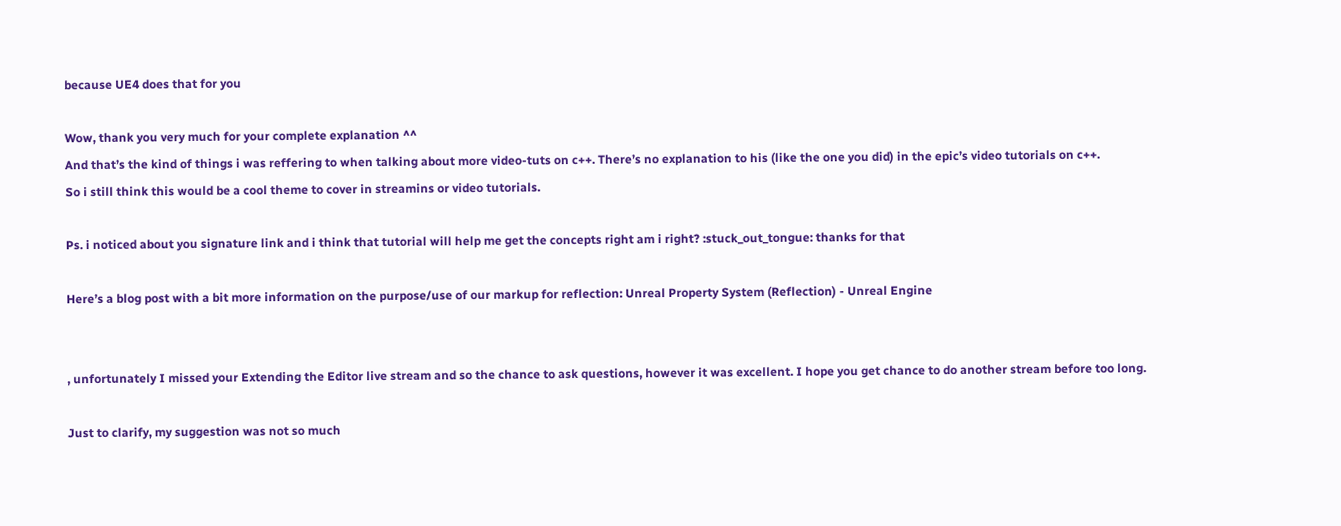because UE4 does that for you

Wow, thank you very much for your complete explanation ^^
And that’s the kind of things i was reffering to when talking about more video-tuts on c++. There’s no explanation to his (like the one you did) in the epic’s video tutorials on c++.
So i still think this would be a cool theme to cover in streamins or video tutorials.

Ps. i noticed about you signature link and i think that tutorial will help me get the concepts right am i right? :stuck_out_tongue: thanks for that

Here’s a blog post with a bit more information on the purpose/use of our markup for reflection: Unreal Property System (Reflection) - Unreal Engine


, unfortunately I missed your Extending the Editor live stream and so the chance to ask questions, however it was excellent. I hope you get chance to do another stream before too long.

Just to clarify, my suggestion was not so much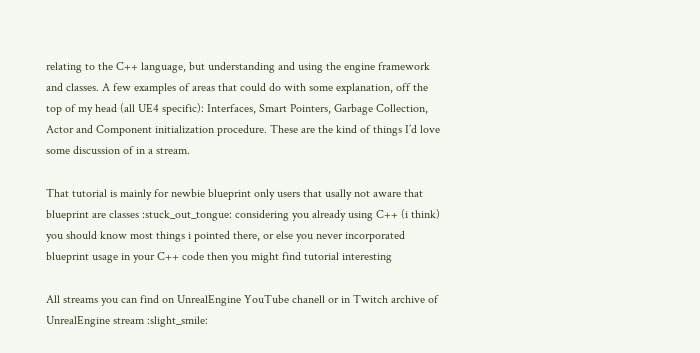relating to the C++ language, but understanding and using the engine framework and classes. A few examples of areas that could do with some explanation, off the top of my head (all UE4 specific): Interfaces, Smart Pointers, Garbage Collection, Actor and Component initialization procedure. These are the kind of things I’d love some discussion of in a stream.

That tutorial is mainly for newbie blueprint only users that usally not aware that blueprint are classes :stuck_out_tongue: considering you already using C++ (i think) you should know most things i pointed there, or else you never incorporated blueprint usage in your C++ code then you might find tutorial interesting

All streams you can find on UnrealEngine YouTube chanell or in Twitch archive of UnrealEngine stream :slight_smile: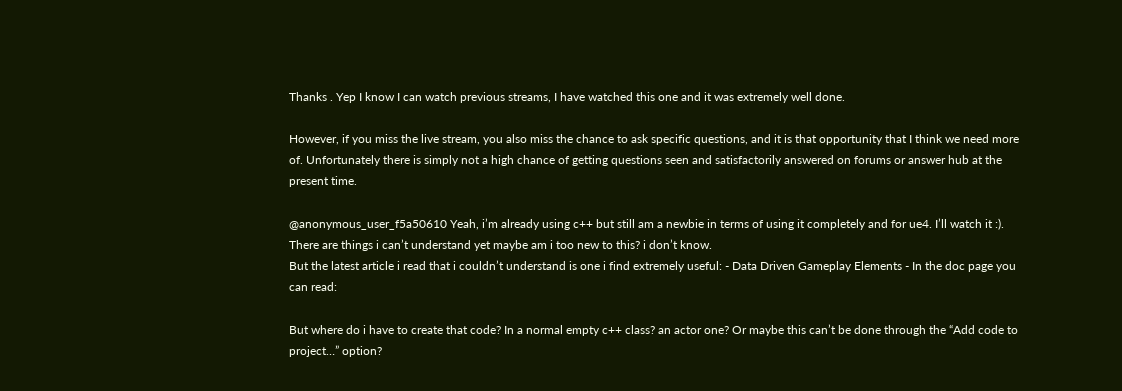Thanks . Yep I know I can watch previous streams, I have watched this one and it was extremely well done.

However, if you miss the live stream, you also miss the chance to ask specific questions, and it is that opportunity that I think we need more of. Unfortunately there is simply not a high chance of getting questions seen and satisfactorily answered on forums or answer hub at the present time.

@anonymous_user_f5a50610 Yeah, i’m already using c++ but still am a newbie in terms of using it completely and for ue4. I’ll watch it :). There are things i can’t understand yet maybe am i too new to this? i don’t know.
But the latest article i read that i couldn’t understand is one i find extremely useful: - Data Driven Gameplay Elements - In the doc page you can read:

But where do i have to create that code? In a normal empty c++ class? an actor one? Or maybe this can’t be done through the “Add code to project…” option?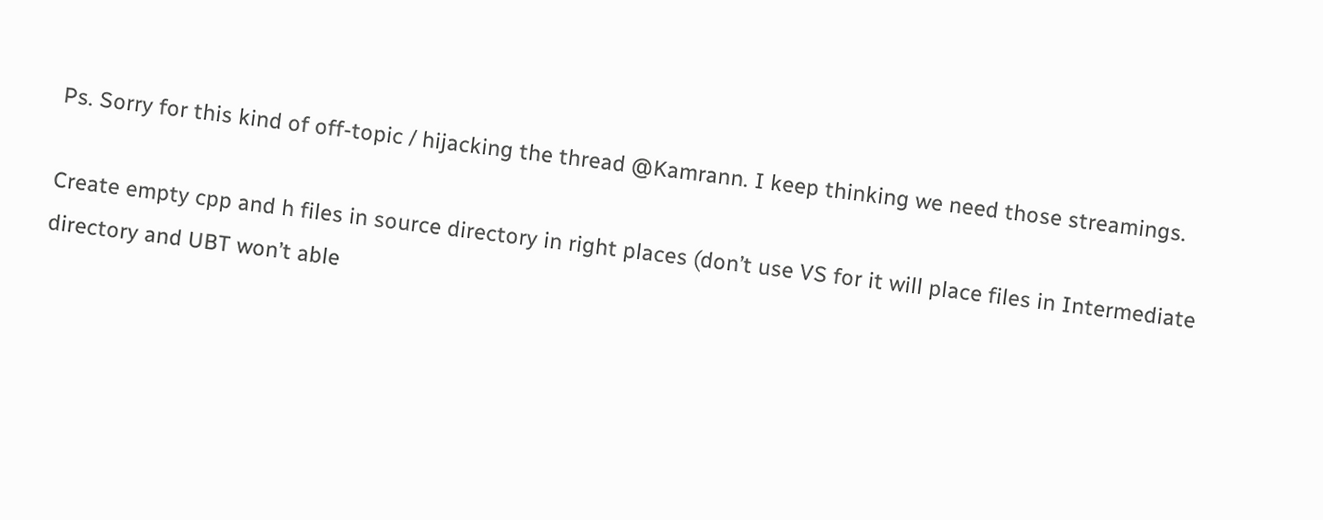Ps. Sorry for this kind of off-topic / hijacking the thread @Kamrann. I keep thinking we need those streamings.

Create empty cpp and h files in source directory in right places (don’t use VS for it will place files in Intermediate directory and UBT won’t able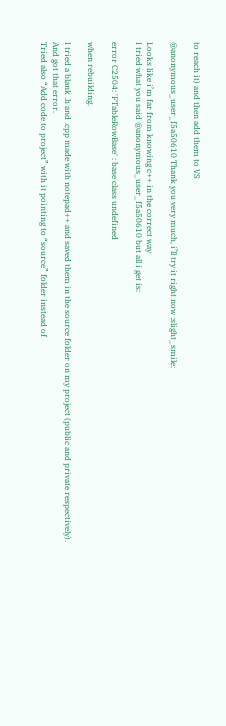to reach it) and then add them to VS

@anonymous_user_f5a50610 Thank you very much, i’ll try it right now :slight_smile:

Looks like i’m far from knowing c++ in the correct way
I tried what you said @anonymous_user_f5a50610 but all i get is:

error C2504: 'FTableRowBase' : base class undefined

when rebuilding.

I tried a blank .h and .cpp made with notepad++ and saved them in the source folder on my project (public and private respectively). And got that error.
Tried also “Add code to project” with it pointing to “source” folder instead of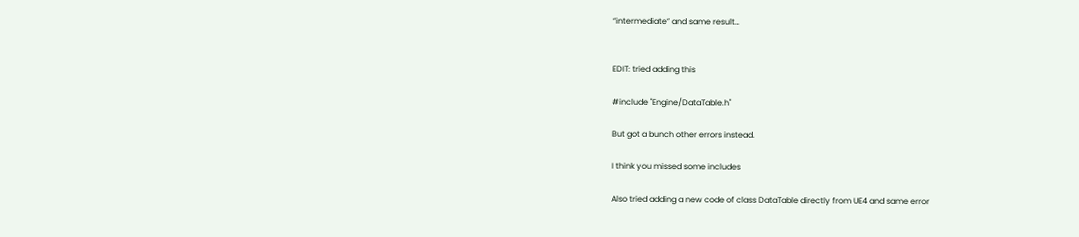“intermediate” and same result…


EDIT: tried adding this

#include "Engine/DataTable.h"

But got a bunch other errors instead.

I think you missed some includes

Also tried adding a new code of class DataTable directly from UE4 and same error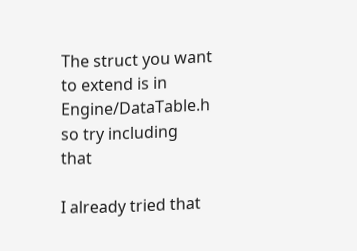The struct you want to extend is in Engine/DataTable.h so try including that

I already tried that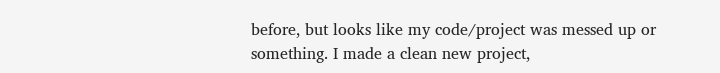before, but looks like my code/project was messed up or something. I made a clean new project,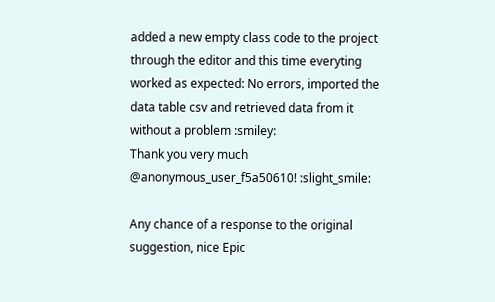added a new empty class code to the project through the editor and this time everyting worked as expected: No errors, imported the data table csv and retrieved data from it without a problem :smiley:
Thank you very much @anonymous_user_f5a50610! :slight_smile:

Any chance of a response to the original suggestion, nice Epic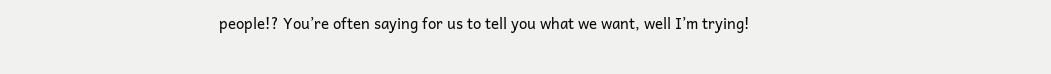people!? You’re often saying for us to tell you what we want, well I’m trying!